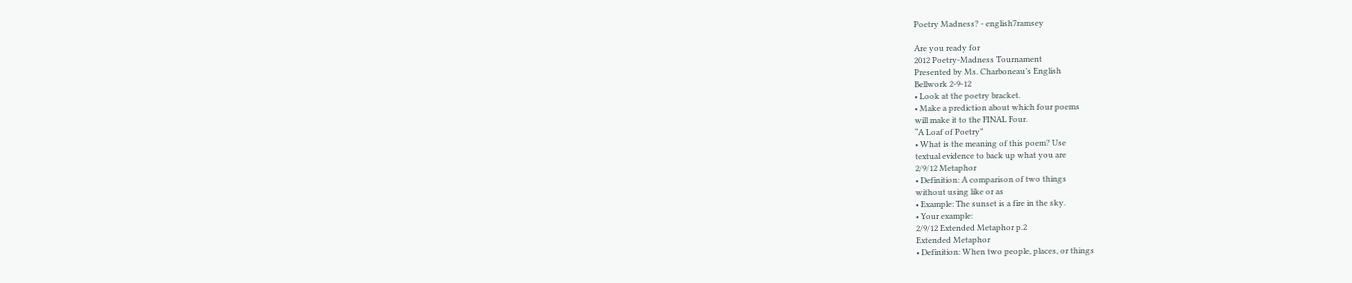Poetry Madness? - english7ramsey

Are you ready for
2012 Poetry-Madness Tournament
Presented by Ms. Charboneau’s English
Bellwork 2-9-12
• Look at the poetry bracket.
• Make a prediction about which four poems
will make it to the FINAL Four.
“A Loaf of Poetry”
• What is the meaning of this poem? Use
textual evidence to back up what you are
2/9/12 Metaphor
• Definition: A comparison of two things
without using like or as
• Example: The sunset is a fire in the sky.
• Your example:
2/9/12 Extended Metaphor p.2
Extended Metaphor
• Definition: When two people, places, or things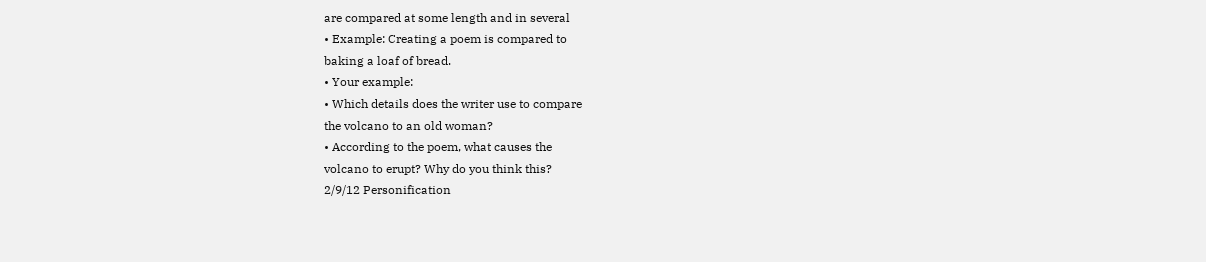are compared at some length and in several
• Example: Creating a poem is compared to
baking a loaf of bread.
• Your example:
• Which details does the writer use to compare
the volcano to an old woman?
• According to the poem, what causes the
volcano to erupt? Why do you think this?
2/9/12 Personification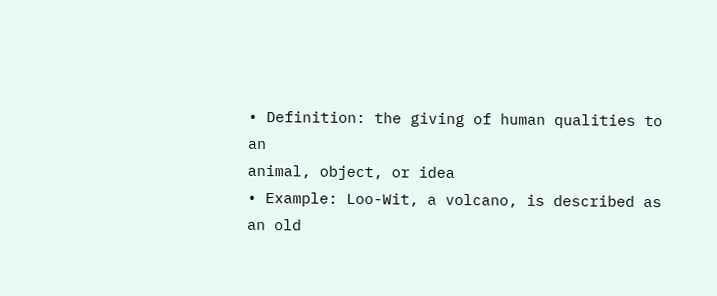• Definition: the giving of human qualities to an
animal, object, or idea
• Example: Loo-Wit, a volcano, is described as
an old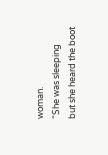woman.
“She was sleeping
but she heard the boot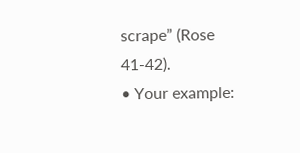scrape” (Rose 41-42).
• Your example: